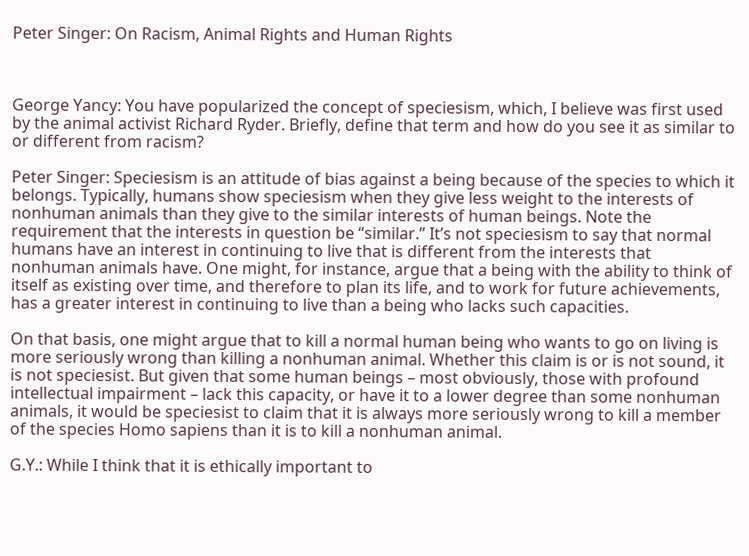Peter Singer: On Racism, Animal Rights and Human Rights



George Yancy: You have popularized the concept of speciesism, which, I believe was first used by the animal activist Richard Ryder. Briefly, define that term and how do you see it as similar to or different from racism?

Peter Singer: Speciesism is an attitude of bias against a being because of the species to which it belongs. Typically, humans show speciesism when they give less weight to the interests of nonhuman animals than they give to the similar interests of human beings. Note the requirement that the interests in question be “similar.” It’s not speciesism to say that normal humans have an interest in continuing to live that is different from the interests that nonhuman animals have. One might, for instance, argue that a being with the ability to think of itself as existing over time, and therefore to plan its life, and to work for future achievements, has a greater interest in continuing to live than a being who lacks such capacities.

On that basis, one might argue that to kill a normal human being who wants to go on living is more seriously wrong than killing a nonhuman animal. Whether this claim is or is not sound, it is not speciesist. But given that some human beings – most obviously, those with profound intellectual impairment – lack this capacity, or have it to a lower degree than some nonhuman animals, it would be speciesist to claim that it is always more seriously wrong to kill a member of the species Homo sapiens than it is to kill a nonhuman animal.

G.Y.: While I think that it is ethically important to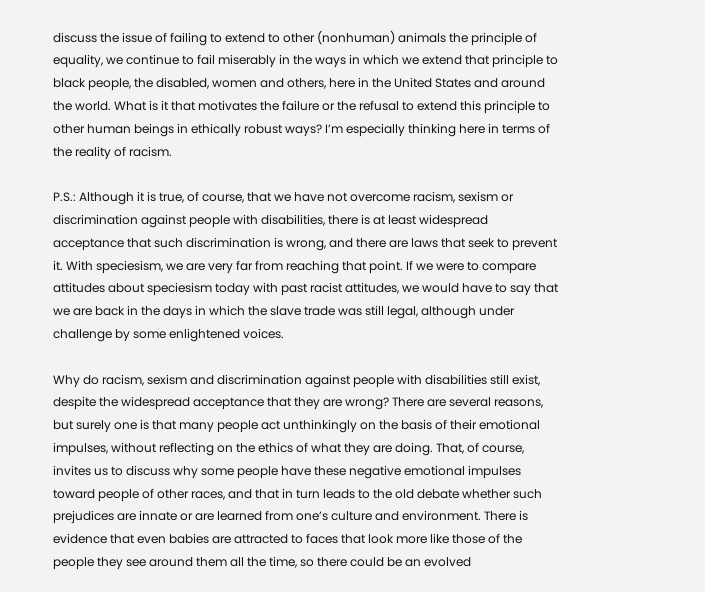discuss the issue of failing to extend to other (nonhuman) animals the principle of equality, we continue to fail miserably in the ways in which we extend that principle to black people, the disabled, women and others, here in the United States and around the world. What is it that motivates the failure or the refusal to extend this principle to other human beings in ethically robust ways? I’m especially thinking here in terms of the reality of racism.

P.S.: Although it is true, of course, that we have not overcome racism, sexism or discrimination against people with disabilities, there is at least widespread acceptance that such discrimination is wrong, and there are laws that seek to prevent it. With speciesism, we are very far from reaching that point. If we were to compare attitudes about speciesism today with past racist attitudes, we would have to say that we are back in the days in which the slave trade was still legal, although under challenge by some enlightened voices.

Why do racism, sexism and discrimination against people with disabilities still exist, despite the widespread acceptance that they are wrong? There are several reasons, but surely one is that many people act unthinkingly on the basis of their emotional impulses, without reflecting on the ethics of what they are doing. That, of course, invites us to discuss why some people have these negative emotional impulses toward people of other races, and that in turn leads to the old debate whether such prejudices are innate or are learned from one’s culture and environment. There is evidence that even babies are attracted to faces that look more like those of the people they see around them all the time, so there could be an evolved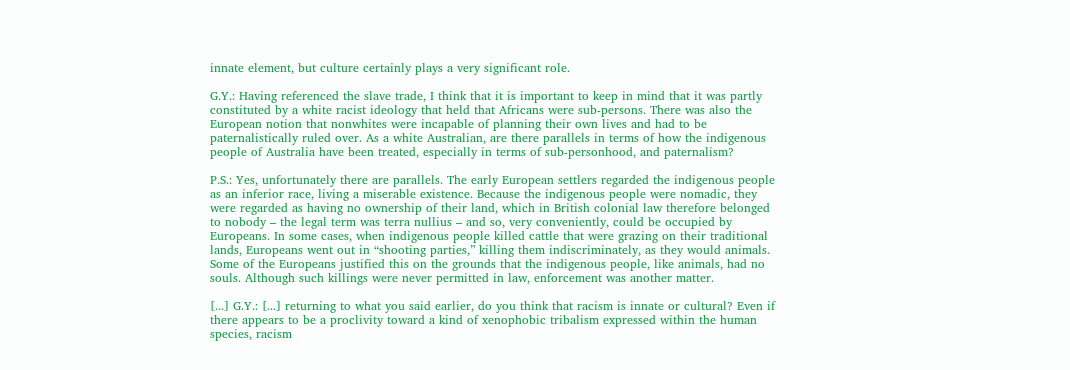innate element, but culture certainly plays a very significant role.

G.Y.: Having referenced the slave trade, I think that it is important to keep in mind that it was partly constituted by a white racist ideology that held that Africans were sub-persons. There was also the European notion that nonwhites were incapable of planning their own lives and had to be paternalistically ruled over. As a white Australian, are there parallels in terms of how the indigenous people of Australia have been treated, especially in terms of sub-personhood, and paternalism?

P.S.: Yes, unfortunately there are parallels. The early European settlers regarded the indigenous people as an inferior race, living a miserable existence. Because the indigenous people were nomadic, they were regarded as having no ownership of their land, which in British colonial law therefore belonged to nobody – the legal term was terra nullius – and so, very conveniently, could be occupied by Europeans. In some cases, when indigenous people killed cattle that were grazing on their traditional lands, Europeans went out in “shooting parties,” killing them indiscriminately, as they would animals. Some of the Europeans justified this on the grounds that the indigenous people, like animals, had no souls. Although such killings were never permitted in law, enforcement was another matter.

[...] G.Y.: [...] returning to what you said earlier, do you think that racism is innate or cultural? Even if there appears to be a proclivity toward a kind of xenophobic tribalism expressed within the human species, racism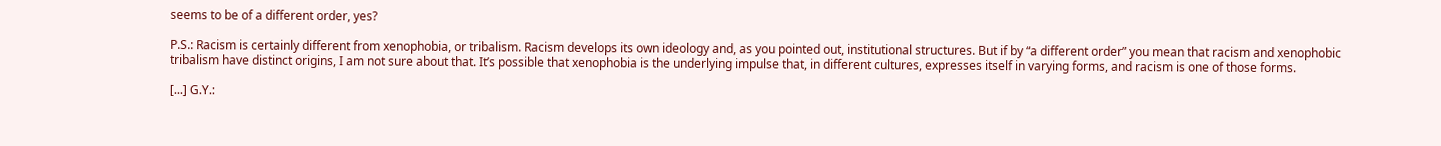seems to be of a different order, yes?

P.S.: Racism is certainly different from xenophobia, or tribalism. Racism develops its own ideology and, as you pointed out, institutional structures. But if by “a different order” you mean that racism and xenophobic tribalism have distinct origins, I am not sure about that. It’s possible that xenophobia is the underlying impulse that, in different cultures, expresses itself in varying forms, and racism is one of those forms.

[...] G.Y.: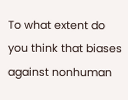To what extent do you think that biases against nonhuman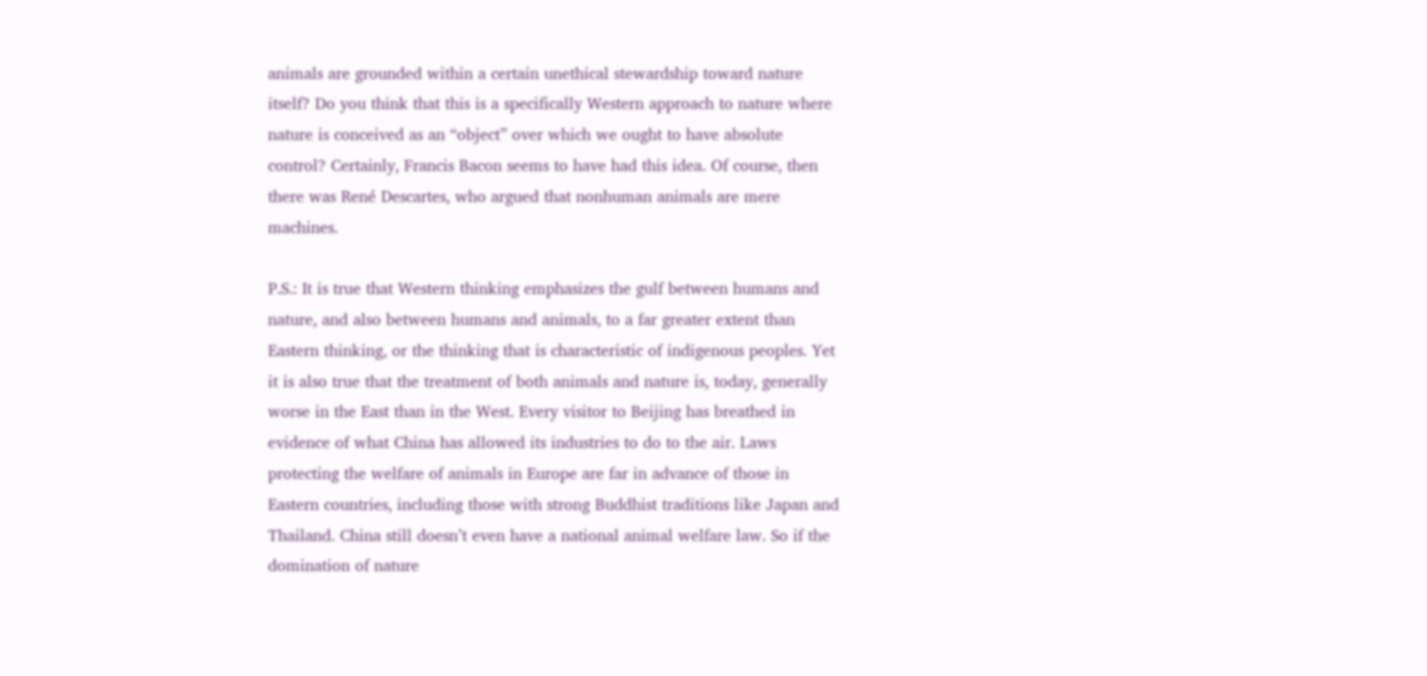animals are grounded within a certain unethical stewardship toward nature itself? Do you think that this is a specifically Western approach to nature where nature is conceived as an “object” over which we ought to have absolute control? Certainly, Francis Bacon seems to have had this idea. Of course, then there was René Descartes, who argued that nonhuman animals are mere machines.

P.S.: It is true that Western thinking emphasizes the gulf between humans and nature, and also between humans and animals, to a far greater extent than Eastern thinking, or the thinking that is characteristic of indigenous peoples. Yet it is also true that the treatment of both animals and nature is, today, generally worse in the East than in the West. Every visitor to Beijing has breathed in evidence of what China has allowed its industries to do to the air. Laws protecting the welfare of animals in Europe are far in advance of those in Eastern countries, including those with strong Buddhist traditions like Japan and Thailand. China still doesn’t even have a national animal welfare law. So if the domination of nature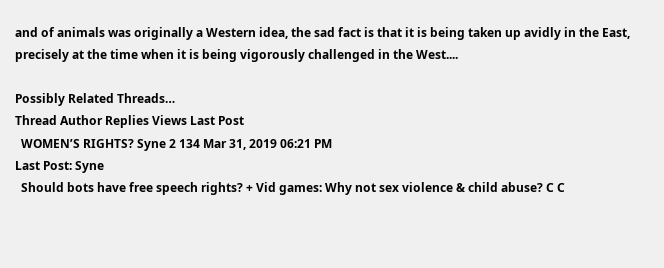and of animals was originally a Western idea, the sad fact is that it is being taken up avidly in the East, precisely at the time when it is being vigorously challenged in the West....

Possibly Related Threads…
Thread Author Replies Views Last Post
  WOMEN’S RIGHTS? Syne 2 134 Mar 31, 2019 06:21 PM
Last Post: Syne
  Should bots have free speech rights? + Vid games: Why not sex violence & child abuse? C C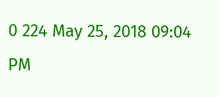0 224 May 25, 2018 09:04 PM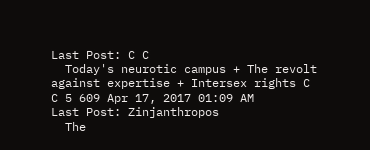Last Post: C C
  Today's neurotic campus + The revolt against expertise + Intersex rights C C 5 609 Apr 17, 2017 01:09 AM
Last Post: Zinjanthropos
  The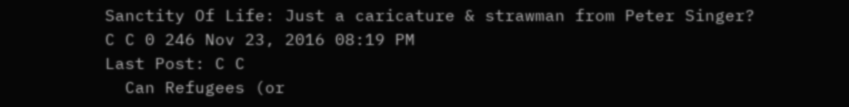Sanctity Of Life: Just a caricature & strawman from Peter Singer? C C 0 246 Nov 23, 2016 08:19 PM
Last Post: C C
  Can Refugees (or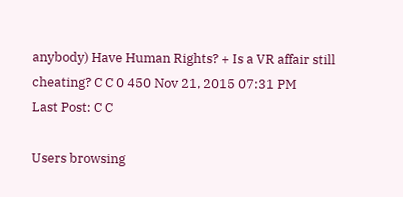anybody) Have Human Rights? + Is a VR affair still cheating? C C 0 450 Nov 21, 2015 07:31 PM
Last Post: C C

Users browsing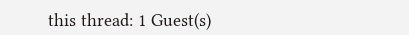this thread: 1 Guest(s)